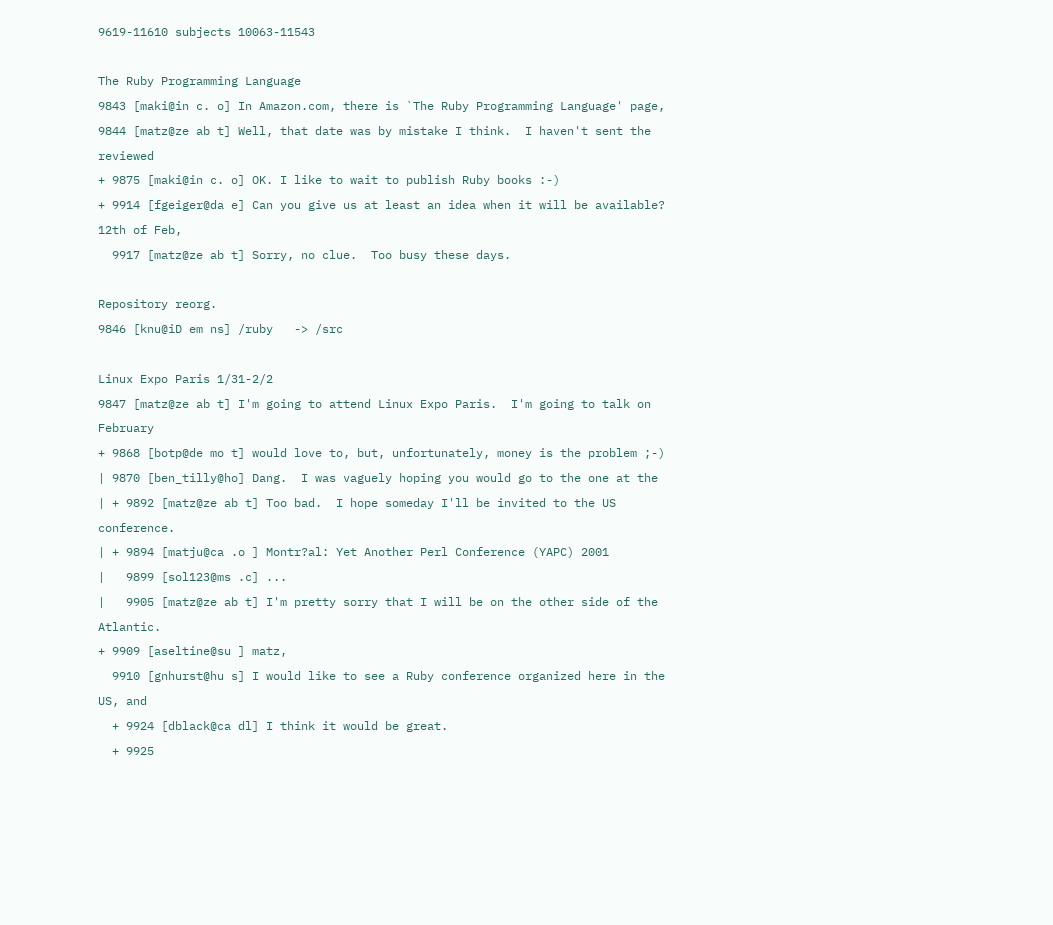9619-11610 subjects 10063-11543

The Ruby Programming Language
9843 [maki@in c. o] In Amazon.com, there is `The Ruby Programming Language' page,
9844 [matz@ze ab t] Well, that date was by mistake I think.  I haven't sent the reviewed
+ 9875 [maki@in c. o] OK. I like to wait to publish Ruby books :-)
+ 9914 [fgeiger@da e] Can you give us at least an idea when it will be available? 12th of Feb,
  9917 [matz@ze ab t] Sorry, no clue.  Too busy these days.

Repository reorg.
9846 [knu@iD em ns] /ruby   -> /src

Linux Expo Paris 1/31-2/2
9847 [matz@ze ab t] I'm going to attend Linux Expo Paris.  I'm going to talk on February
+ 9868 [botp@de mo t] would love to, but, unfortunately, money is the problem ;-)
| 9870 [ben_tilly@ho] Dang.  I was vaguely hoping you would go to the one at the
| + 9892 [matz@ze ab t] Too bad.  I hope someday I'll be invited to the US conference.
| + 9894 [matju@ca .o ] Montr?al: Yet Another Perl Conference (YAPC) 2001
|   9899 [sol123@ms .c] ...
|   9905 [matz@ze ab t] I'm pretty sorry that I will be on the other side of the Atlantic.
+ 9909 [aseltine@su ] matz,
  9910 [gnhurst@hu s] I would like to see a Ruby conference organized here in the US, and
  + 9924 [dblack@ca dl] I think it would be great.
  + 9925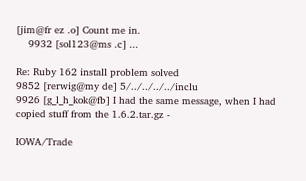[jim@fr ez .o] Count me in.
    9932 [sol123@ms .c] ...

Re: Ruby 162 install problem solved
9852 [rerwig@my de] 5/../../../../inclu
9926 [g_l_h_kok@fb] I had the same message, when I had copied stuff from the 1.6.2.tar.gz -

IOWA/Trade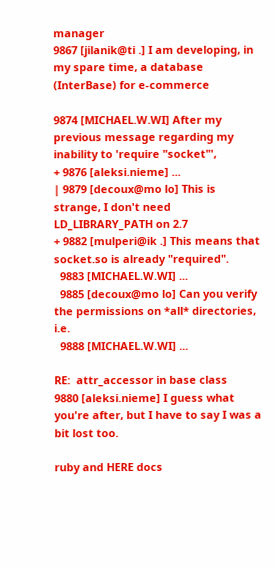manager
9867 [jilanik@ti .] I am developing, in my spare time, a database (InterBase) for e-commerce

9874 [MICHAEL.W.WI] After my previous message regarding my inability to 'require "socket"',
+ 9876 [aleksi.nieme] ...
| 9879 [decoux@mo lo] This is strange, I don't need LD_LIBRARY_PATH on 2.7
+ 9882 [mulperi@ik .] This means that socket.so is already "required".
  9883 [MICHAEL.W.WI] ...
  9885 [decoux@mo lo] Can you verify the permissions on *all* directories, i.e.
  9888 [MICHAEL.W.WI] ...

RE:  attr_accessor in base class
9880 [aleksi.nieme] I guess what you're after, but I have to say I was a bit lost too.

ruby and HERE docs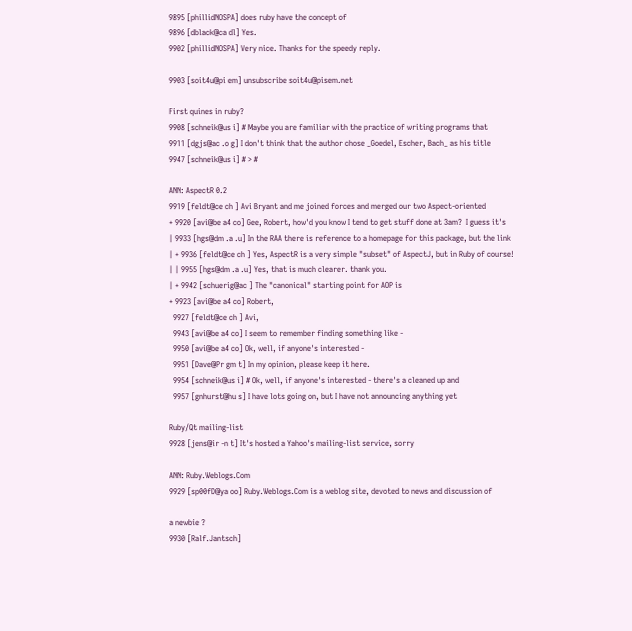9895 [phillidNOSPA] does ruby have the concept of
9896 [dblack@ca dl] Yes.
9902 [phillidNOSPA] Very nice. Thanks for the speedy reply.

9903 [soit4u@pi em] unsubscribe soit4u@pisem.net

First quines in ruby?
9908 [schneik@us i] # Maybe you are familiar with the practice of writing programs that
9911 [dgjs@ac .o g] I don't think that the author chose _Goedel, Escher, Bach_ as his title
9947 [schneik@us i] # > #

ANN: AspectR 0.2
9919 [feldt@ce ch ] Avi Bryant and me joined forces and merged our two Aspect-oriented
+ 9920 [avi@be a4 co] Gee, Robert, how'd you know I tend to get stuff done at 3am?  I guess it's
| 9933 [hgs@dm .a .u] In the RAA there is reference to a homepage for this package, but the link
| + 9936 [feldt@ce ch ] Yes, AspectR is a very simple "subset" of AspectJ, but in Ruby of course!
| | 9955 [hgs@dm .a .u] Yes, that is much clearer. thank you.
| + 9942 [schuerig@ac ] The "canonical" starting point for AOP is
+ 9923 [avi@be a4 co] Robert,
  9927 [feldt@ce ch ] Avi,
  9943 [avi@be a4 co] I seem to remember finding something like -
  9950 [avi@be a4 co] Ok, well, if anyone's interested -
  9951 [Dave@Pr gm t] In my opinion, please keep it here.
  9954 [schneik@us i] # Ok, well, if anyone's interested - there's a cleaned up and
  9957 [gnhurst@hu s] I have lots going on, but I have not announcing anything yet

Ruby/Qt mailing-list
9928 [jens@ir -n t] It's hosted a Yahoo's mailing-list service, sorry

ANN: Ruby.Weblogs.Com
9929 [sp00fD@ya oo] Ruby.Weblogs.Com is a weblog site, devoted to news and discussion of

a newbie ?
9930 [Ralf.Jantsch]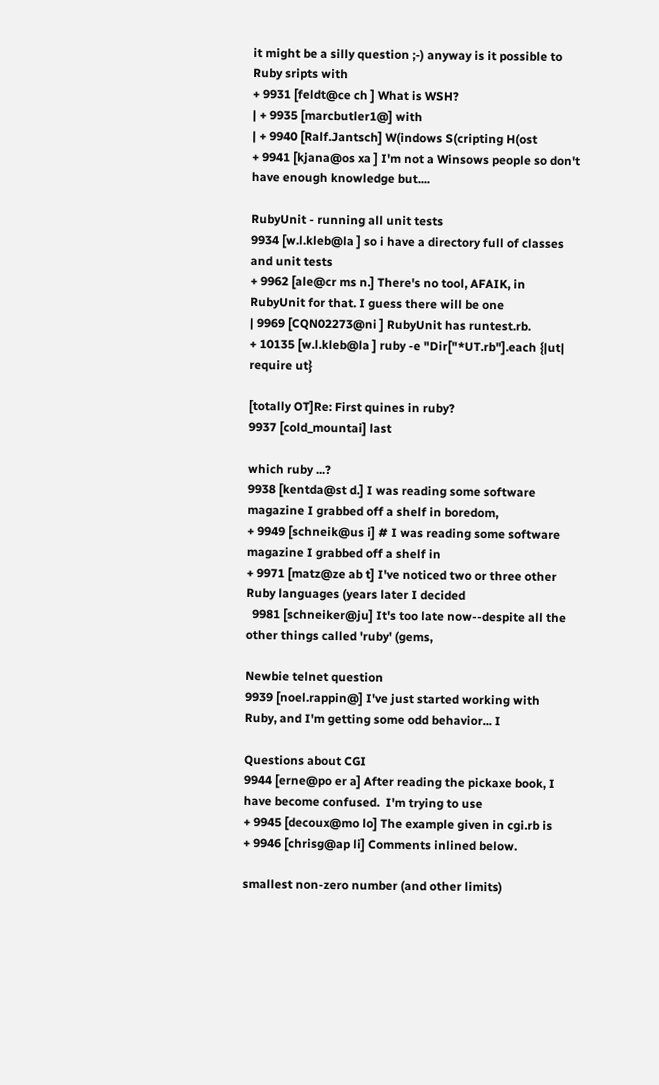it might be a silly question ;-) anyway is it possible to Ruby sripts with
+ 9931 [feldt@ce ch ] What is WSH?
| + 9935 [marcbutler1@] with
| + 9940 [Ralf.Jantsch] W(indows S(cripting H(ost
+ 9941 [kjana@os xa ] I'm not a Winsows people so don't have enough knowledge but....

RubyUnit - running all unit tests
9934 [w.l.kleb@la ] so i have a directory full of classes and unit tests
+ 9962 [ale@cr ms n.] There's no tool, AFAIK, in RubyUnit for that. I guess there will be one
| 9969 [CQN02273@ni ] RubyUnit has runtest.rb.
+ 10135 [w.l.kleb@la ] ruby -e "Dir["*UT.rb"].each {|ut| require ut}

[totally OT]Re: First quines in ruby?
9937 [cold_mountai] last

which ruby ...?
9938 [kentda@st d.] I was reading some software magazine I grabbed off a shelf in boredom,
+ 9949 [schneik@us i] # I was reading some software magazine I grabbed off a shelf in
+ 9971 [matz@ze ab t] I've noticed two or three other Ruby languages (years later I decided
  9981 [schneiker@ju] It's too late now--despite all the other things called 'ruby' (gems,

Newbie telnet question
9939 [noel.rappin@] I've just started working with Ruby, and I'm getting some odd behavior... I

Questions about CGI
9944 [erne@po er a] After reading the pickaxe book, I have become confused.  I'm trying to use
+ 9945 [decoux@mo lo] The example given in cgi.rb is
+ 9946 [chrisg@ap li] Comments inlined below.

smallest non-zero number (and other limits)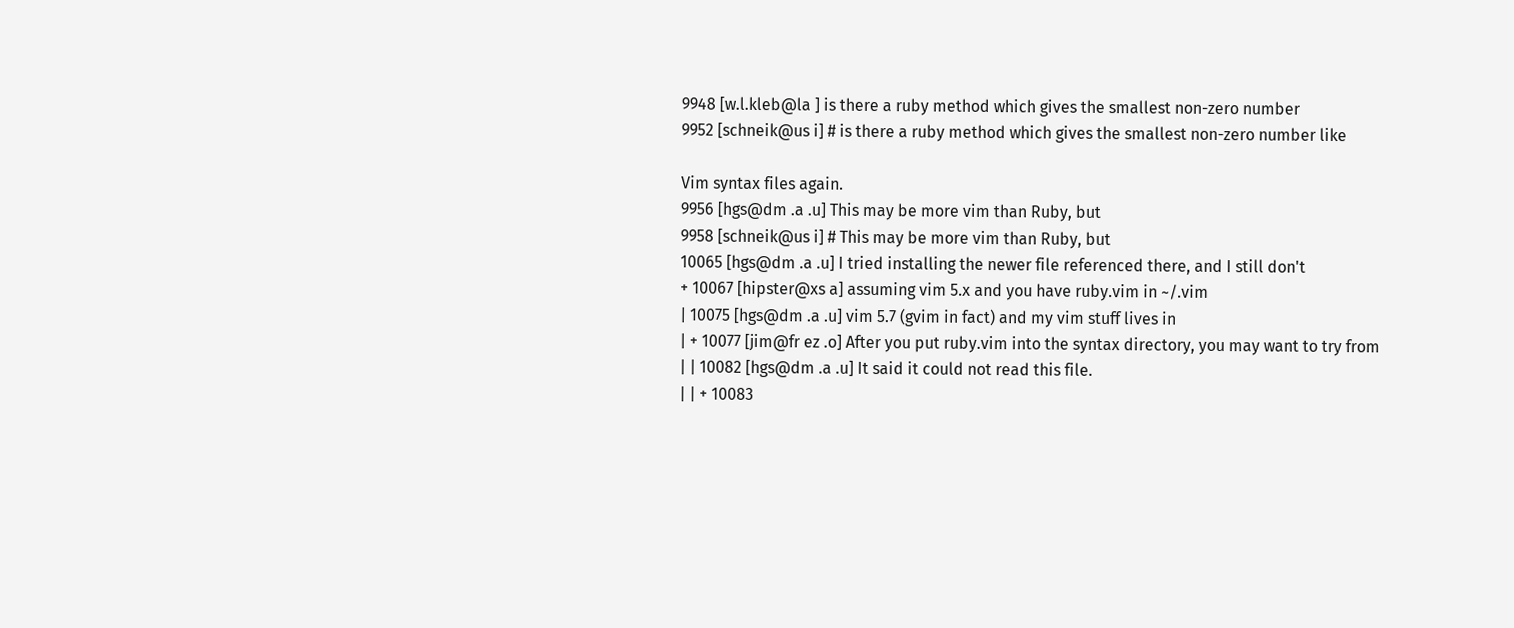9948 [w.l.kleb@la ] is there a ruby method which gives the smallest non-zero number
9952 [schneik@us i] # is there a ruby method which gives the smallest non-zero number like

Vim syntax files again.
9956 [hgs@dm .a .u] This may be more vim than Ruby, but
9958 [schneik@us i] # This may be more vim than Ruby, but
10065 [hgs@dm .a .u] I tried installing the newer file referenced there, and I still don't
+ 10067 [hipster@xs a] assuming vim 5.x and you have ruby.vim in ~/.vim
| 10075 [hgs@dm .a .u] vim 5.7 (gvim in fact) and my vim stuff lives in
| + 10077 [jim@fr ez .o] After you put ruby.vim into the syntax directory, you may want to try from
| | 10082 [hgs@dm .a .u] It said it could not read this file.
| | + 10083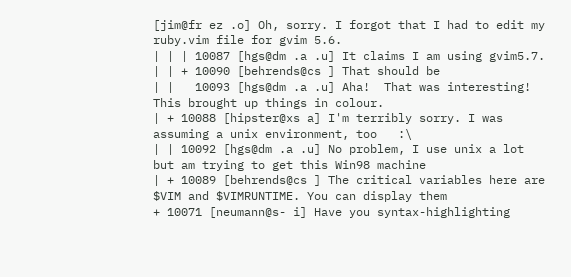[jim@fr ez .o] Oh, sorry. I forgot that I had to edit my ruby.vim file for gvim 5.6.
| | | 10087 [hgs@dm .a .u] It claims I am using gvim5.7.
| | + 10090 [behrends@cs ] That should be
| |   10093 [hgs@dm .a .u] Aha!  That was interesting!  This brought up things in colour.
| + 10088 [hipster@xs a] I'm terribly sorry. I was assuming a unix environment, too   :\
| | 10092 [hgs@dm .a .u] No problem, I use unix a lot but am trying to get this Win98 machine
| + 10089 [behrends@cs ] The critical variables here are $VIM and $VIMRUNTIME. You can display them
+ 10071 [neumann@s- i] Have you syntax-highlighting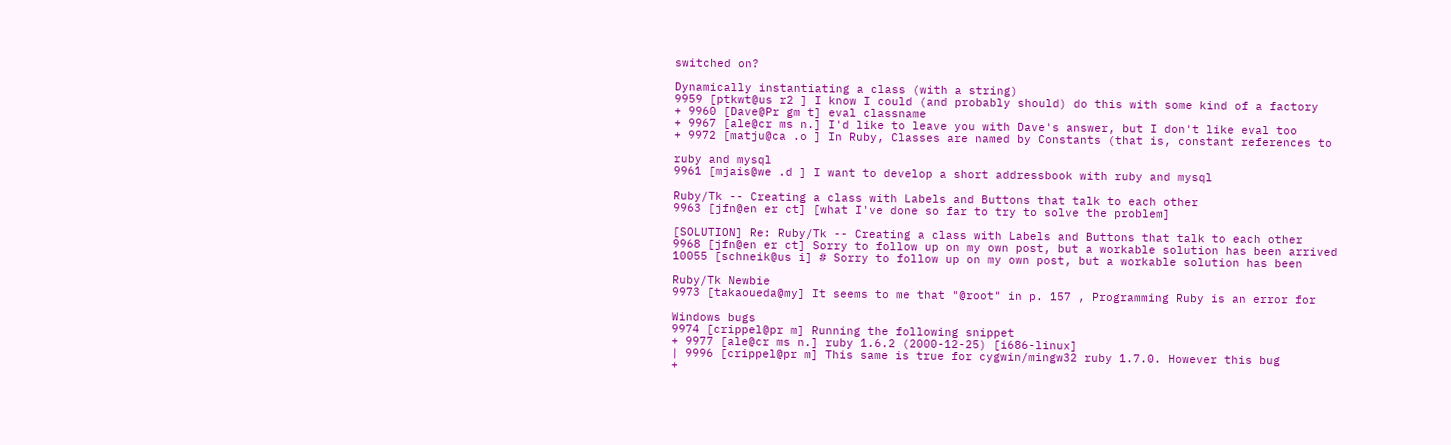switched on?

Dynamically instantiating a class (with a string)
9959 [ptkwt@us r2 ] I know I could (and probably should) do this with some kind of a factory
+ 9960 [Dave@Pr gm t] eval classname
+ 9967 [ale@cr ms n.] I'd like to leave you with Dave's answer, but I don't like eval too
+ 9972 [matju@ca .o ] In Ruby, Classes are named by Constants (that is, constant references to

ruby and mysql
9961 [mjais@we .d ] I want to develop a short addressbook with ruby and mysql

Ruby/Tk -- Creating a class with Labels and Buttons that talk to each other
9963 [jfn@en er ct] [what I've done so far to try to solve the problem]

[SOLUTION] Re: Ruby/Tk -- Creating a class with Labels and Buttons that talk to each other
9968 [jfn@en er ct] Sorry to follow up on my own post, but a workable solution has been arrived
10055 [schneik@us i] # Sorry to follow up on my own post, but a workable solution has been

Ruby/Tk Newbie
9973 [takaoueda@my] It seems to me that "@root" in p. 157 , Programming Ruby is an error for

Windows bugs
9974 [crippel@pr m] Running the following snippet
+ 9977 [ale@cr ms n.] ruby 1.6.2 (2000-12-25) [i686-linux]
| 9996 [crippel@pr m] This same is true for cygwin/mingw32 ruby 1.7.0. However this bug
+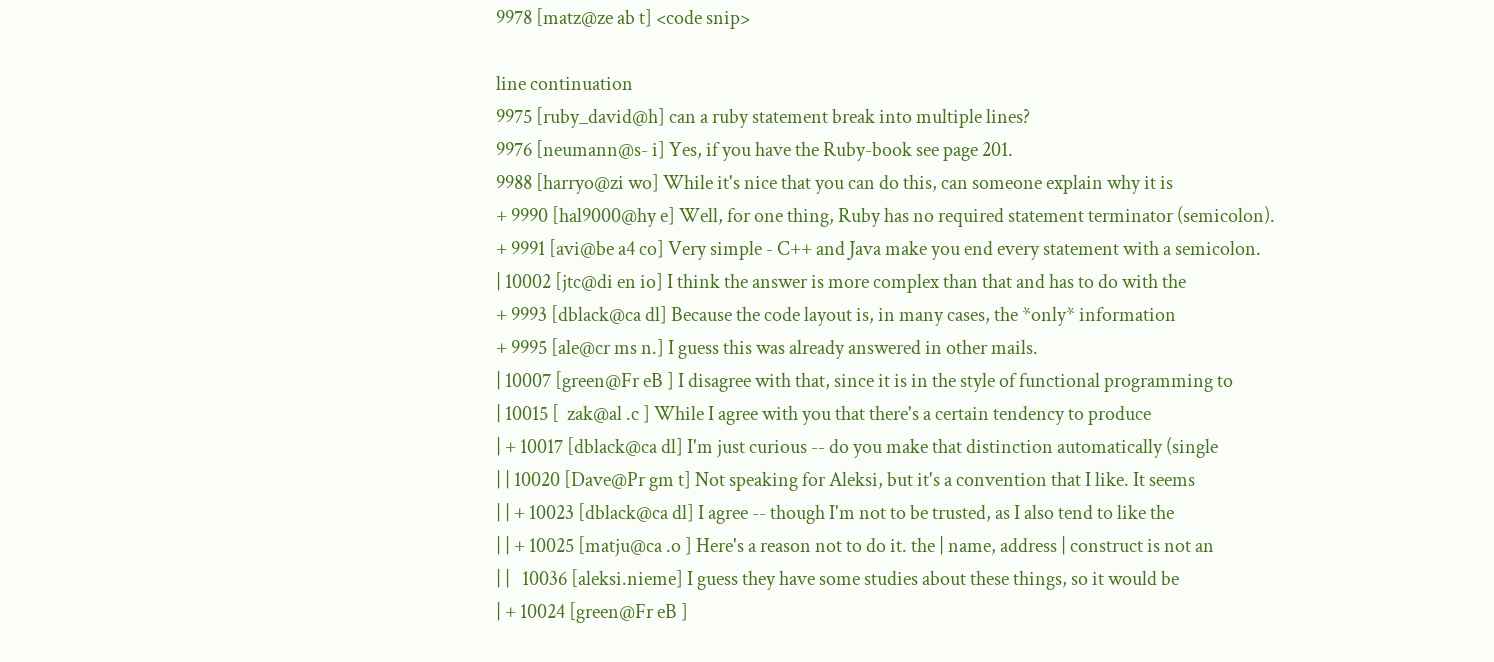9978 [matz@ze ab t] <code snip>

line continuation
9975 [ruby_david@h] can a ruby statement break into multiple lines?
9976 [neumann@s- i] Yes, if you have the Ruby-book see page 201.
9988 [harryo@zi wo] While it's nice that you can do this, can someone explain why it is
+ 9990 [hal9000@hy e] Well, for one thing, Ruby has no required statement terminator (semicolon).
+ 9991 [avi@be a4 co] Very simple - C++ and Java make you end every statement with a semicolon.
| 10002 [jtc@di en io] I think the answer is more complex than that and has to do with the
+ 9993 [dblack@ca dl] Because the code layout is, in many cases, the *only* information
+ 9995 [ale@cr ms n.] I guess this was already answered in other mails.
| 10007 [green@Fr eB ] I disagree with that, since it is in the style of functional programming to
| 10015 [  zak@al .c ] While I agree with you that there's a certain tendency to produce
| + 10017 [dblack@ca dl] I'm just curious -- do you make that distinction automatically (single
| | 10020 [Dave@Pr gm t] Not speaking for Aleksi, but it's a convention that I like. It seems
| | + 10023 [dblack@ca dl] I agree -- though I'm not to be trusted, as I also tend to like the
| | + 10025 [matju@ca .o ] Here's a reason not to do it. the | name, address | construct is not an
| |   10036 [aleksi.nieme] I guess they have some studies about these things, so it would be
| + 10024 [green@Fr eB ]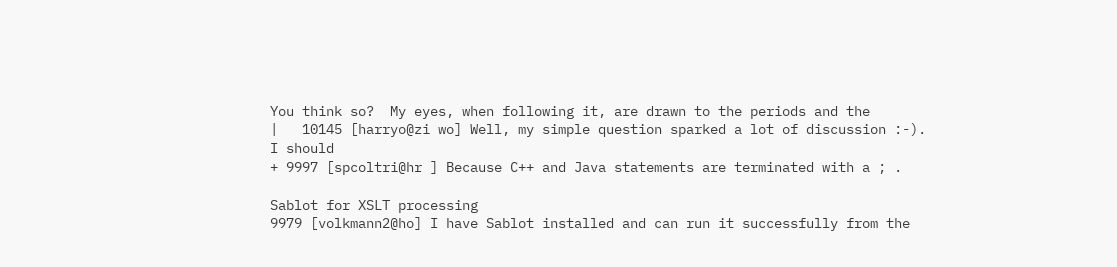You think so?  My eyes, when following it, are drawn to the periods and the
|   10145 [harryo@zi wo] Well, my simple question sparked a lot of discussion :-).  I should
+ 9997 [spcoltri@hr ] Because C++ and Java statements are terminated with a ; .

Sablot for XSLT processing
9979 [volkmann2@ho] I have Sablot installed and can run it successfully from the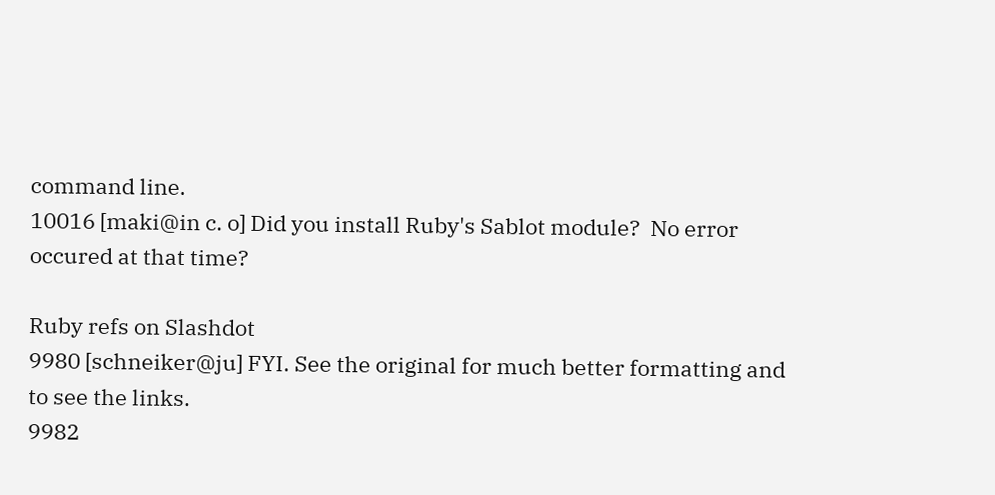command line.
10016 [maki@in c. o] Did you install Ruby's Sablot module?  No error occured at that time?

Ruby refs on Slashdot
9980 [schneiker@ju] FYI. See the original for much better formatting and to see the links.
9982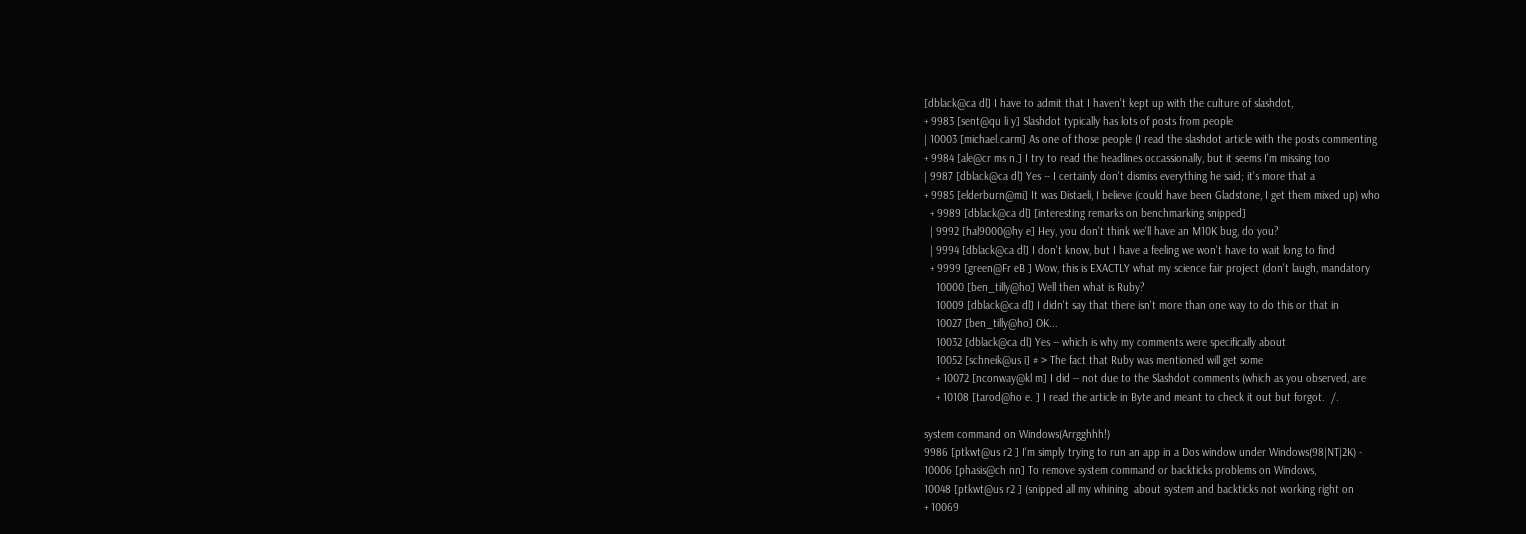[dblack@ca dl] I have to admit that I haven't kept up with the culture of slashdot,
+ 9983 [sent@qu li y] Slashdot typically has lots of posts from people
| 10003 [michael.carm] As one of those people (I read the slashdot article with the posts commenting
+ 9984 [ale@cr ms n.] I try to read the headlines occassionally, but it seems I'm missing too
| 9987 [dblack@ca dl] Yes -- I certainly don't dismiss everything he said; it's more that a
+ 9985 [elderburn@mi] It was Distaeli, I believe (could have been Gladstone, I get them mixed up) who
  + 9989 [dblack@ca dl] [interesting remarks on benchmarking snipped]
  | 9992 [hal9000@hy e] Hey, you don't think we'll have an M10K bug, do you?
  | 9994 [dblack@ca dl] I don't know, but I have a feeling we won't have to wait long to find
  + 9999 [green@Fr eB ] Wow, this is EXACTLY what my science fair project (don't laugh, mandatory
    10000 [ben_tilly@ho] Well then what is Ruby?
    10009 [dblack@ca dl] I didn't say that there isn't more than one way to do this or that in
    10027 [ben_tilly@ho] OK...
    10032 [dblack@ca dl] Yes -- which is why my comments were specifically about
    10052 [schneik@us i] # > The fact that Ruby was mentioned will get some
    + 10072 [nconway@kl m] I did -- not due to the Slashdot comments (which as you observed, are
    + 10108 [tarod@ho e. ] I read the article in Byte and meant to check it out but forgot.  /.

system command on Windows(Arrgghhh!)
9986 [ptkwt@us r2 ] I'm simply trying to run an app in a Dos window under Windows(98|NT|2K) -
10006 [phasis@ch nn] To remove system command or backticks problems on Windows,
10048 [ptkwt@us r2 ] (snipped all my whining  about system and backticks not working right on
+ 10069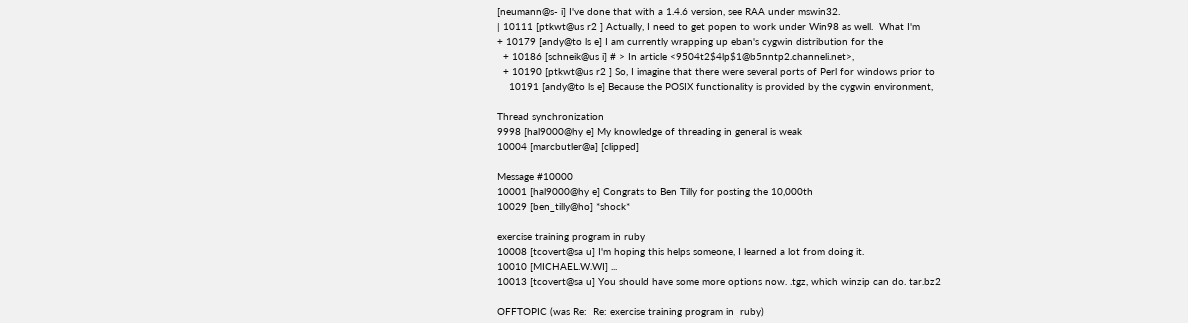[neumann@s- i] I've done that with a 1.4.6 version, see RAA under mswin32.
| 10111 [ptkwt@us r2 ] Actually, I need to get popen to work under Win98 as well.  What I'm
+ 10179 [andy@to ls e] I am currently wrapping up eban's cygwin distribution for the
  + 10186 [schneik@us i] # > In article <9504t2$4lp$1@b5nntp2.channeli.net>,
  + 10190 [ptkwt@us r2 ] So, I imagine that there were several ports of Perl for windows prior to
    10191 [andy@to ls e] Because the POSIX functionality is provided by the cygwin environment,

Thread synchronization
9998 [hal9000@hy e] My knowledge of threading in general is weak
10004 [marcbutler@a] [clipped]

Message #10000
10001 [hal9000@hy e] Congrats to Ben Tilly for posting the 10,000th
10029 [ben_tilly@ho] *shock*

exercise training program in ruby
10008 [tcovert@sa u] I'm hoping this helps someone, I learned a lot from doing it.
10010 [MICHAEL.W.WI] ...
10013 [tcovert@sa u] You should have some more options now. .tgz, which winzip can do. tar.bz2

OFFTOPIC (was Re:  Re: exercise training program in  ruby)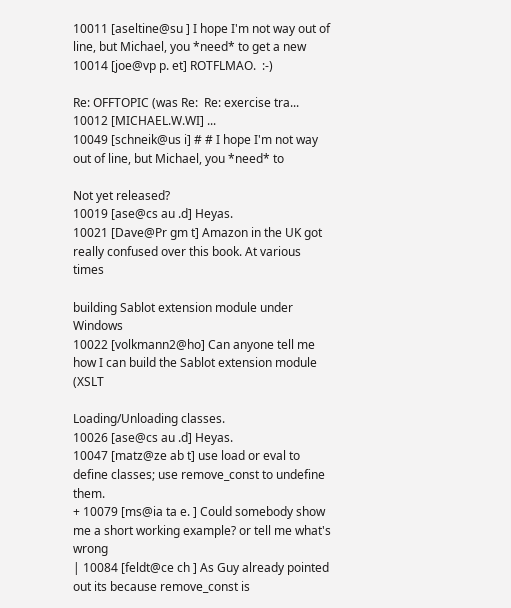10011 [aseltine@su ] I hope I'm not way out of line, but Michael, you *need* to get a new
10014 [joe@vp p. et] ROTFLMAO.  :-)

Re: OFFTOPIC (was Re:  Re: exercise tra...
10012 [MICHAEL.W.WI] ...
10049 [schneik@us i] # # I hope I'm not way out of line, but Michael, you *need* to

Not yet released?
10019 [ase@cs au .d] Heyas.
10021 [Dave@Pr gm t] Amazon in the UK got really confused over this book. At various times

building Sablot extension module under Windows
10022 [volkmann2@ho] Can anyone tell me how I can build the Sablot extension module (XSLT

Loading/Unloading classes.
10026 [ase@cs au .d] Heyas.
10047 [matz@ze ab t] use load or eval to define classes; use remove_const to undefine them.
+ 10079 [ms@ia ta e. ] Could somebody show me a short working example? or tell me what's wrong
| 10084 [feldt@ce ch ] As Guy already pointed out its because remove_const is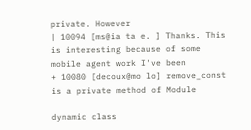private. However
| 10094 [ms@ia ta e. ] Thanks. This is interesting because of some mobile agent work I've been
+ 10080 [decoux@mo lo] remove_const is a private method of Module

dynamic class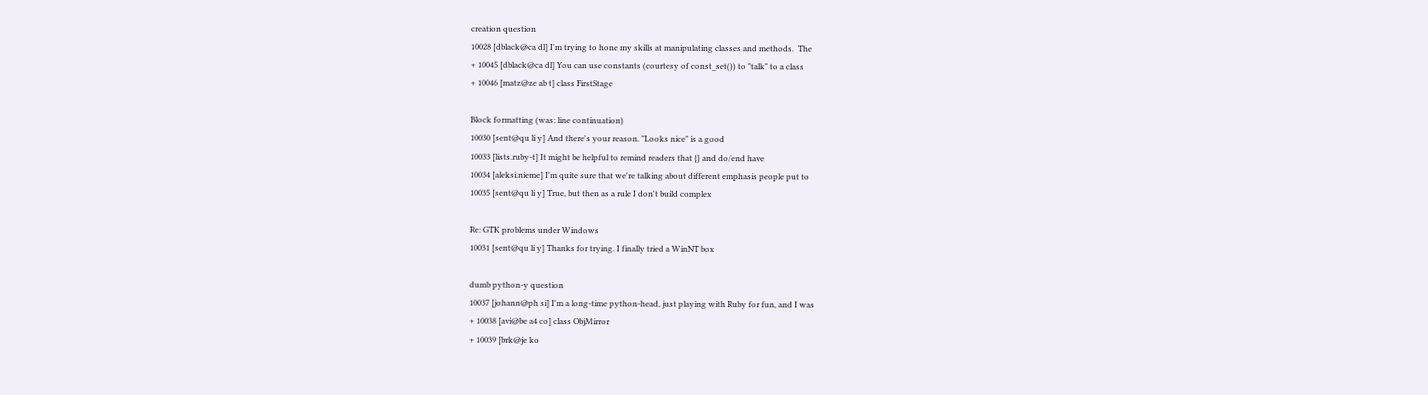creation question
10028 [dblack@ca dl] I'm trying to hone my skills at manipulating classes and methods.  The
+ 10045 [dblack@ca dl] You can use constants (courtesy of const_set()) to "talk" to a class
+ 10046 [matz@ze ab t] class FirstStage

Block formatting (was: line continuation)
10030 [sent@qu li y] And there's your reason. "Looks nice" is a good
10033 [lists.ruby-t] It might be helpful to remind readers that {} and do/end have
10034 [aleksi.nieme] I'm quite sure that we're talking about different emphasis people put to
10035 [sent@qu li y] True, but then as a rule I don't build complex

Re: GTK problems under Windows
10031 [sent@qu li y] Thanks for trying. I finally tried a WinNT box

dumb python-y question
10037 [johann@ph si] I'm a long-time python-head, just playing with Ruby for fun, and I was
+ 10038 [avi@be a4 co] class ObjMirror
+ 10039 [brk@je ko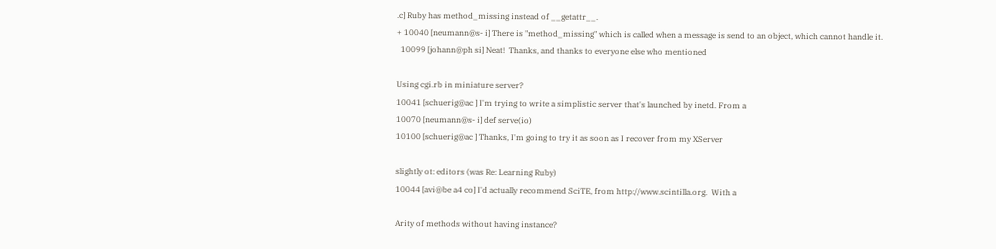.c] Ruby has method_missing instead of __getattr__.
+ 10040 [neumann@s- i] There is "method_missing" which is called when a message is send to an object, which cannot handle it.
  10099 [johann@ph si] Neat!  Thanks, and thanks to everyone else who mentioned

Using cgi.rb in miniature server?
10041 [schuerig@ac ] I'm trying to write a simplistic server that's launched by inetd. From a
10070 [neumann@s- i] def serve(io)
10100 [schuerig@ac ] Thanks, I'm going to try it as soon as I recover from my XServer

slightly ot: editors (was Re: Learning Ruby)
10044 [avi@be a4 co] I'd actually recommend SciTE, from http://www.scintilla.org.  With a

Arity of methods without having instance?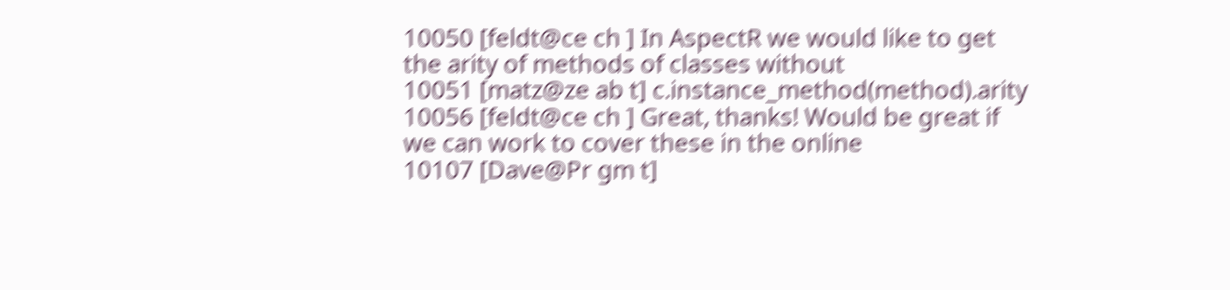10050 [feldt@ce ch ] In AspectR we would like to get the arity of methods of classes without
10051 [matz@ze ab t] c.instance_method(method).arity
10056 [feldt@ce ch ] Great, thanks! Would be great if we can work to cover these in the online
10107 [Dave@Pr gm t]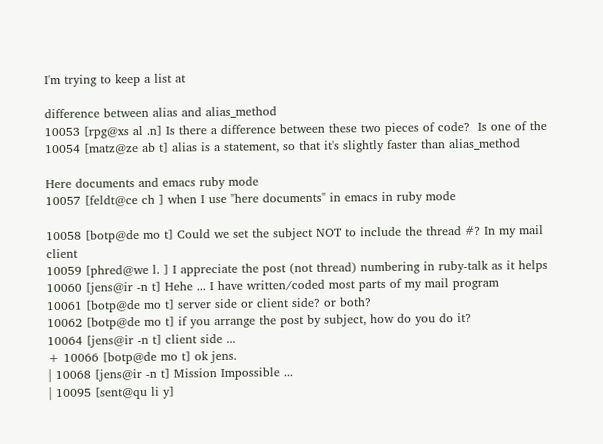I'm trying to keep a list at

difference between alias and alias_method
10053 [rpg@xs al .n] Is there a difference between these two pieces of code?  Is one of the
10054 [matz@ze ab t] alias is a statement, so that it's slightly faster than alias_method

Here documents and emacs ruby mode
10057 [feldt@ce ch ] when I use "here documents" in emacs in ruby mode

10058 [botp@de mo t] Could we set the subject NOT to include the thread #? In my mail client
10059 [phred@we l. ] I appreciate the post (not thread) numbering in ruby-talk as it helps
10060 [jens@ir -n t] Hehe ... I have written/coded most parts of my mail program
10061 [botp@de mo t] server side or client side? or both?
10062 [botp@de mo t] if you arrange the post by subject, how do you do it?
10064 [jens@ir -n t] client side ...
+ 10066 [botp@de mo t] ok jens.
| 10068 [jens@ir -n t] Mission Impossible ...
| 10095 [sent@qu li y]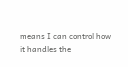means I can control how it handles the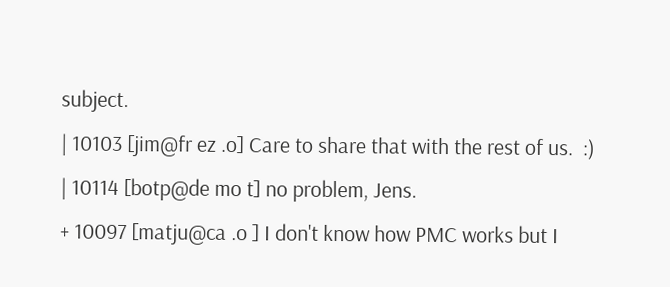subject.
| 10103 [jim@fr ez .o] Care to share that with the rest of us.  :)
| 10114 [botp@de mo t] no problem, Jens.
+ 10097 [matju@ca .o ] I don't know how PMC works but I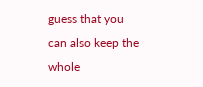guess that you can also keep the whole